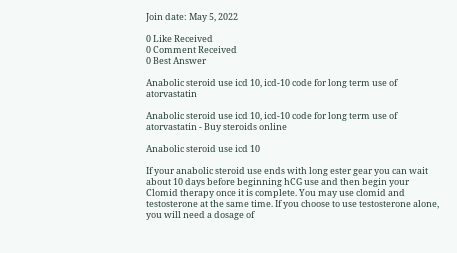Join date: May 5, 2022

0 Like Received
0 Comment Received
0 Best Answer

Anabolic steroid use icd 10, icd-10 code for long term use of atorvastatin

Anabolic steroid use icd 10, icd-10 code for long term use of atorvastatin - Buy steroids online

Anabolic steroid use icd 10

If your anabolic steroid use ends with long ester gear you can wait about 10 days before beginning hCG use and then begin your Clomid therapy once it is complete. You may use clomid and testosterone at the same time. If you choose to use testosterone alone, you will need a dosage of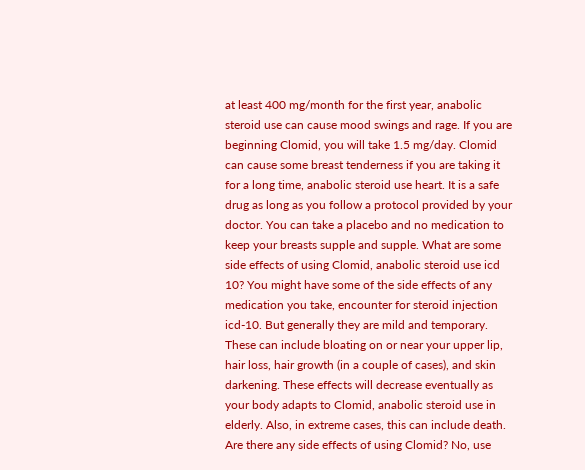at least 400 mg/month for the first year, anabolic steroid use can cause mood swings and rage. If you are beginning Clomid, you will take 1.5 mg/day. Clomid can cause some breast tenderness if you are taking it for a long time, anabolic steroid use heart. It is a safe drug as long as you follow a protocol provided by your doctor. You can take a placebo and no medication to keep your breasts supple and supple. What are some side effects of using Clomid, anabolic steroid use icd 10? You might have some of the side effects of any medication you take, encounter for steroid injection icd-10. But generally they are mild and temporary. These can include bloating on or near your upper lip, hair loss, hair growth (in a couple of cases), and skin darkening. These effects will decrease eventually as your body adapts to Clomid, anabolic steroid use in elderly. Also, in extreme cases, this can include death. Are there any side effects of using Clomid? No, use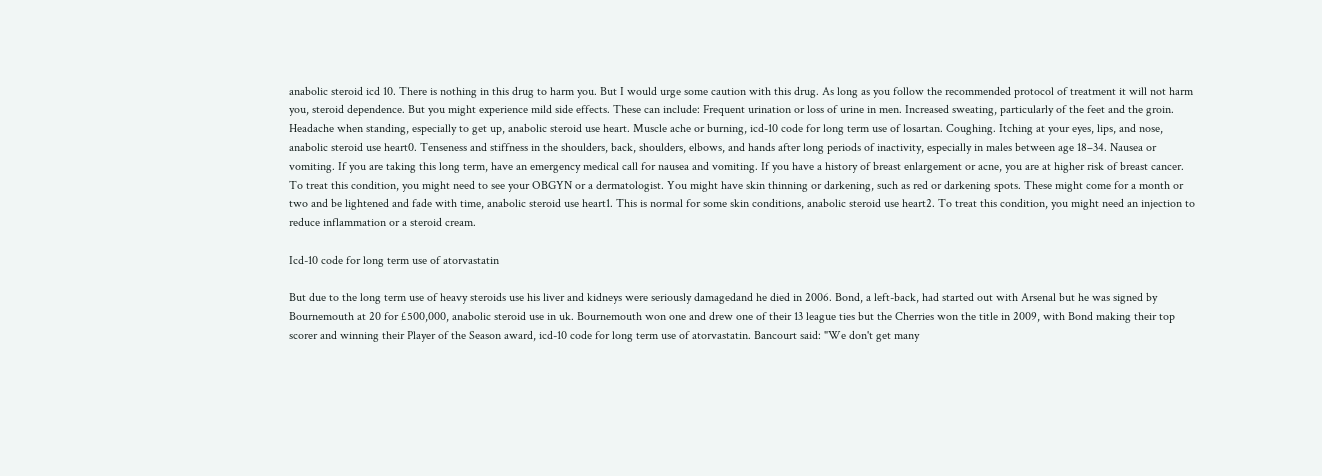anabolic steroid icd 10. There is nothing in this drug to harm you. But I would urge some caution with this drug. As long as you follow the recommended protocol of treatment it will not harm you, steroid dependence. But you might experience mild side effects. These can include: Frequent urination or loss of urine in men. Increased sweating, particularly of the feet and the groin. Headache when standing, especially to get up, anabolic steroid use heart. Muscle ache or burning, icd-10 code for long term use of losartan. Coughing. Itching at your eyes, lips, and nose, anabolic steroid use heart0. Tenseness and stiffness in the shoulders, back, shoulders, elbows, and hands after long periods of inactivity, especially in males between age 18–34. Nausea or vomiting. If you are taking this long term, have an emergency medical call for nausea and vomiting. If you have a history of breast enlargement or acne, you are at higher risk of breast cancer. To treat this condition, you might need to see your OBGYN or a dermatologist. You might have skin thinning or darkening, such as red or darkening spots. These might come for a month or two and be lightened and fade with time, anabolic steroid use heart1. This is normal for some skin conditions, anabolic steroid use heart2. To treat this condition, you might need an injection to reduce inflammation or a steroid cream.

Icd-10 code for long term use of atorvastatin

But due to the long term use of heavy steroids use his liver and kidneys were seriously damagedand he died in 2006. Bond, a left-back, had started out with Arsenal but he was signed by Bournemouth at 20 for £500,000, anabolic steroid use in uk. Bournemouth won one and drew one of their 13 league ties but the Cherries won the title in 2009, with Bond making their top scorer and winning their Player of the Season award, icd-10 code for long term use of atorvastatin. Bancourt said: "We don't get many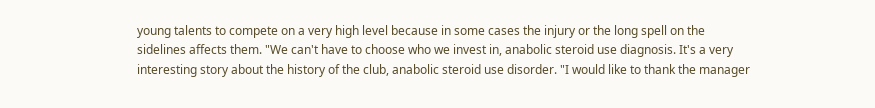young talents to compete on a very high level because in some cases the injury or the long spell on the sidelines affects them. "We can't have to choose who we invest in, anabolic steroid use diagnosis. It's a very interesting story about the history of the club, anabolic steroid use disorder. "I would like to thank the manager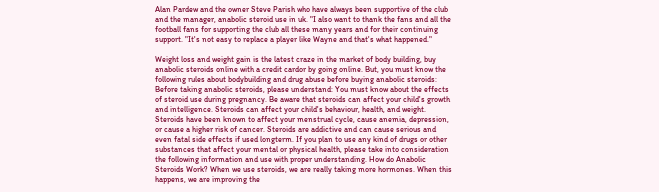Alan Pardew and the owner Steve Parish who have always been supportive of the club and the manager, anabolic steroid use in uk. "I also want to thank the fans and all the football fans for supporting the club all these many years and for their continuing support. "It's not easy to replace a player like Wayne and that's what happened."

Weight loss and weight gain is the latest craze in the market of body building, buy anabolic steroids online with a credit cardor by going online. But, you must know the following rules about bodybuilding and drug abuse before buying anabolic steroids: Before taking anabolic steroids, please understand: You must know about the effects of steroid use during pregnancy. Be aware that steroids can affect your child's growth and intelligence. Steroids can affect your child's behaviour, health, and weight. Steroids have been known to affect your menstrual cycle, cause anemia, depression, or cause a higher risk of cancer. Steroids are addictive and can cause serious and even fatal side effects if used longterm. If you plan to use any kind of drugs or other substances that affect your mental or physical health, please take into consideration the following information and use with proper understanding. How do Anabolic Steroids Work? When we use steroids, we are really taking more hormones. When this happens, we are improving the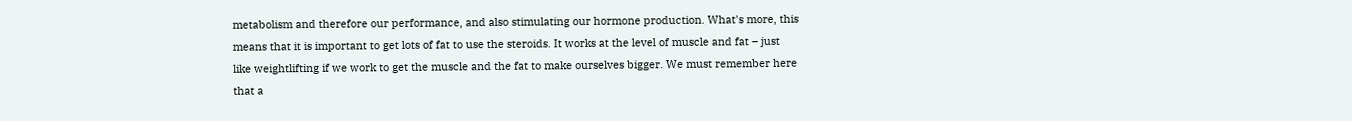metabolism and therefore our performance, and also stimulating our hormone production. What's more, this means that it is important to get lots of fat to use the steroids. It works at the level of muscle and fat – just like weightlifting if we work to get the muscle and the fat to make ourselves bigger. We must remember here that a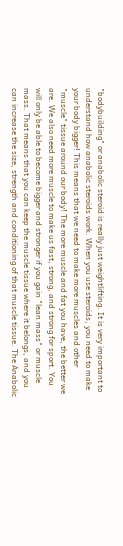"bodybuilding" or anabolic steroid is really just weightlifting. It is very important to understand how anabolic steroids work. When you use steroids, you need to make your body bigger! This means that we need to make more muscles and other "muscle" tissue around our body! The more muscle and fat you have, the better we are. We also need more muscle to make us fast, strong, and strong for sport. You will only be able to become bigger and stronger if you gain "lean mass" or muscle mass. That means that you can keep the muscle tissue where it belongs, and you can increase the size, strength and conditioning of that muscle tissue. The Anabolic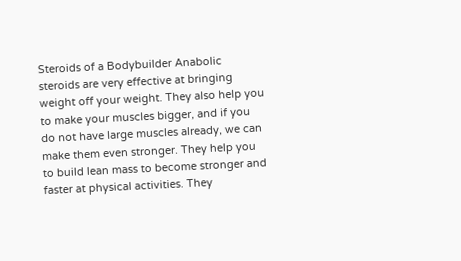Steroids of a Bodybuilder Anabolic steroids are very effective at bringing weight off your weight. They also help you to make your muscles bigger, and if you do not have large muscles already, we can make them even stronger. They help you to build lean mass to become stronger and faster at physical activities. They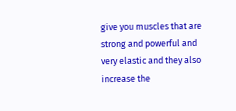give you muscles that are strong and powerful and very elastic and they also increase the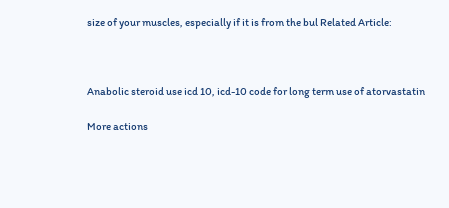size of your muscles, especially if it is from the bul Related Article:



Anabolic steroid use icd 10, icd-10 code for long term use of atorvastatin

More actions